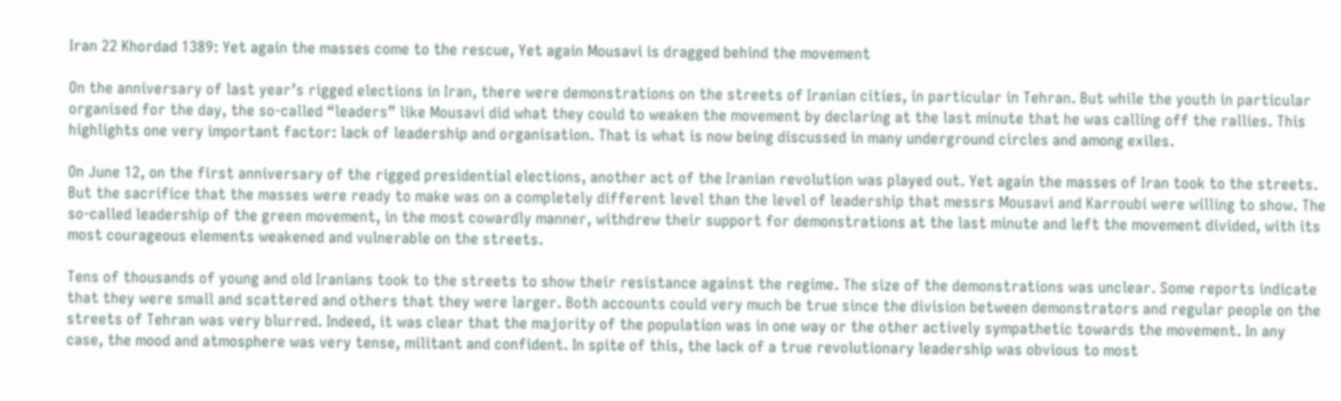Iran 22 Khordad 1389: Yet again the masses come to the rescue, Yet again Mousavi is dragged behind the movement

On the anniversary of last year’s rigged elections in Iran, there were demonstrations on the streets of Iranian cities, in particular in Tehran. But while the youth in particular organised for the day, the so-called “leaders” like Mousavi did what they could to weaken the movement by declaring at the last minute that he was calling off the rallies. This highlights one very important factor: lack of leadership and organisation. That is what is now being discussed in many underground circles and among exiles.

On June 12, on the first anniversary of the rigged presidential elections, another act of the Iranian revolution was played out. Yet again the masses of Iran took to the streets. But the sacrifice that the masses were ready to make was on a completely different level than the level of leadership that messrs Mousavi and Karroubi were willing to show. The so-called leadership of the green movement, in the most cowardly manner, withdrew their support for demonstrations at the last minute and left the movement divided, with its most courageous elements weakened and vulnerable on the streets.

Tens of thousands of young and old Iranians took to the streets to show their resistance against the regime. The size of the demonstrations was unclear. Some reports indicate that they were small and scattered and others that they were larger. Both accounts could very much be true since the division between demonstrators and regular people on the streets of Tehran was very blurred. Indeed, it was clear that the majority of the population was in one way or the other actively sympathetic towards the movement. In any case, the mood and atmosphere was very tense, militant and confident. In spite of this, the lack of a true revolutionary leadership was obvious to most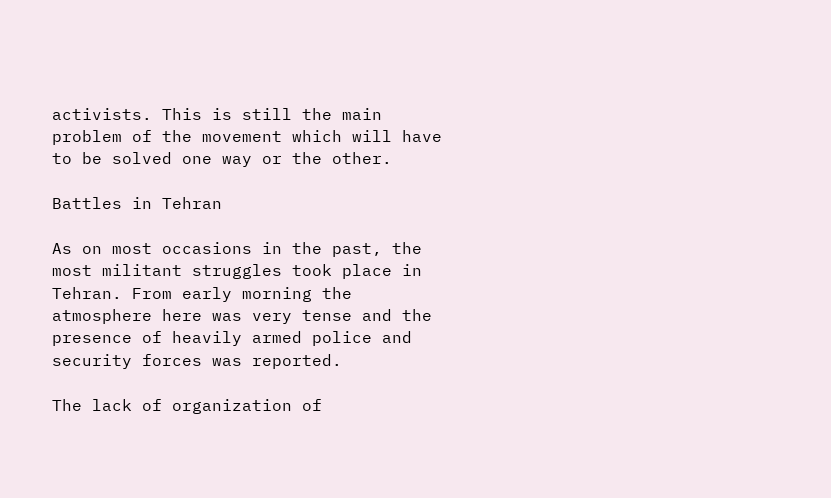activists. This is still the main problem of the movement which will have to be solved one way or the other.

Battles in Tehran

As on most occasions in the past, the most militant struggles took place in Tehran. From early morning the atmosphere here was very tense and the presence of heavily armed police and security forces was reported.

The lack of organization of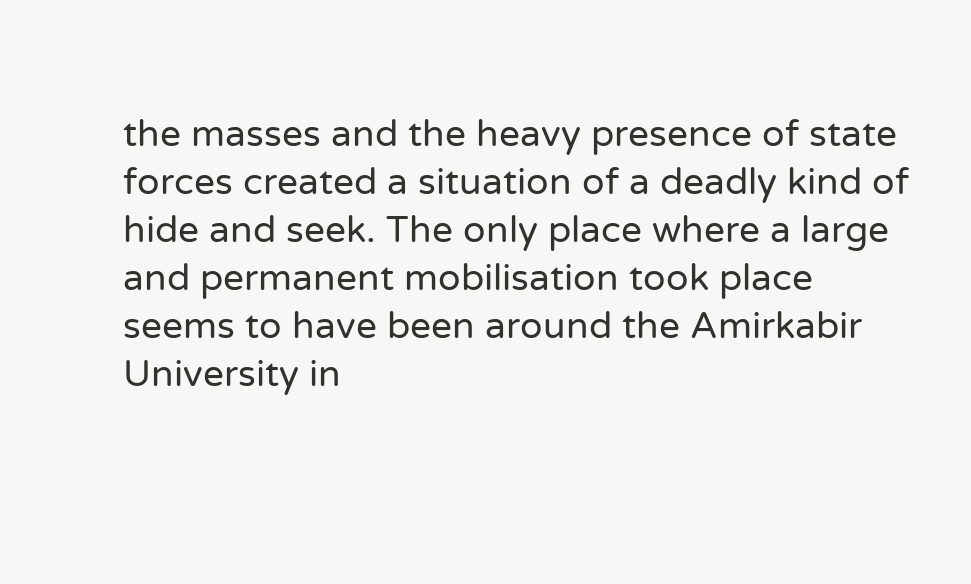the masses and the heavy presence of state forces created a situation of a deadly kind of hide and seek. The only place where a large and permanent mobilisation took place seems to have been around the Amirkabir University in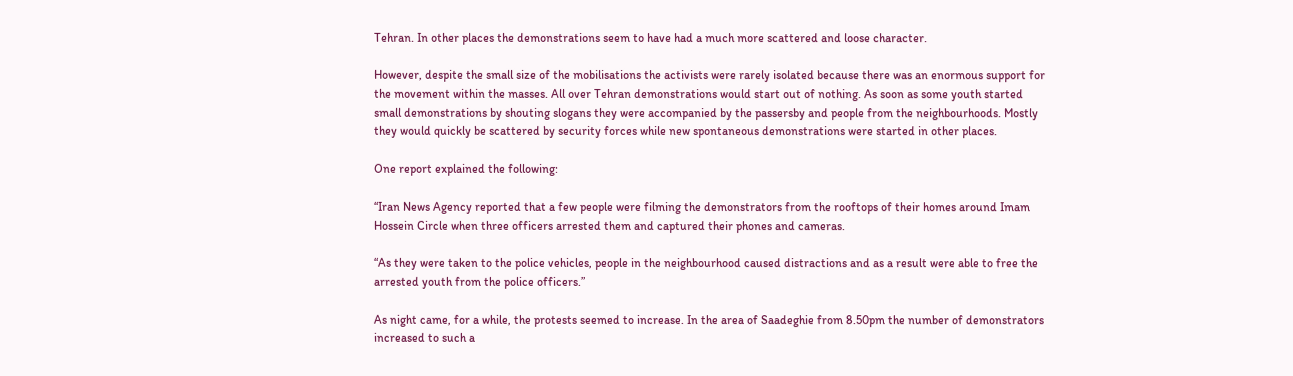Tehran. In other places the demonstrations seem to have had a much more scattered and loose character.

However, despite the small size of the mobilisations the activists were rarely isolated because there was an enormous support for the movement within the masses. All over Tehran demonstrations would start out of nothing. As soon as some youth started small demonstrations by shouting slogans they were accompanied by the passersby and people from the neighbourhoods. Mostly they would quickly be scattered by security forces while new spontaneous demonstrations were started in other places.

One report explained the following:

“Iran News Agency reported that a few people were filming the demonstrators from the rooftops of their homes around Imam Hossein Circle when three officers arrested them and captured their phones and cameras.

“As they were taken to the police vehicles, people in the neighbourhood caused distractions and as a result were able to free the arrested youth from the police officers.”

As night came, for a while, the protests seemed to increase. In the area of Saadeghie from 8.50pm the number of demonstrators increased to such a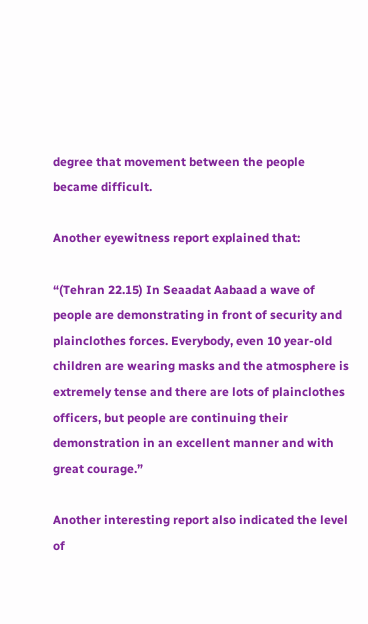degree that movement between the people became difficult.

Another eyewitness report explained that:

“(Tehran 22.15) In Seaadat Aabaad a wave of people are demonstrating in front of security and plainclothes forces. Everybody, even 10 year-old children are wearing masks and the atmosphere is extremely tense and there are lots of plainclothes officers, but people are continuing their demonstration in an excellent manner and with great courage.”

Another interesting report also indicated the level of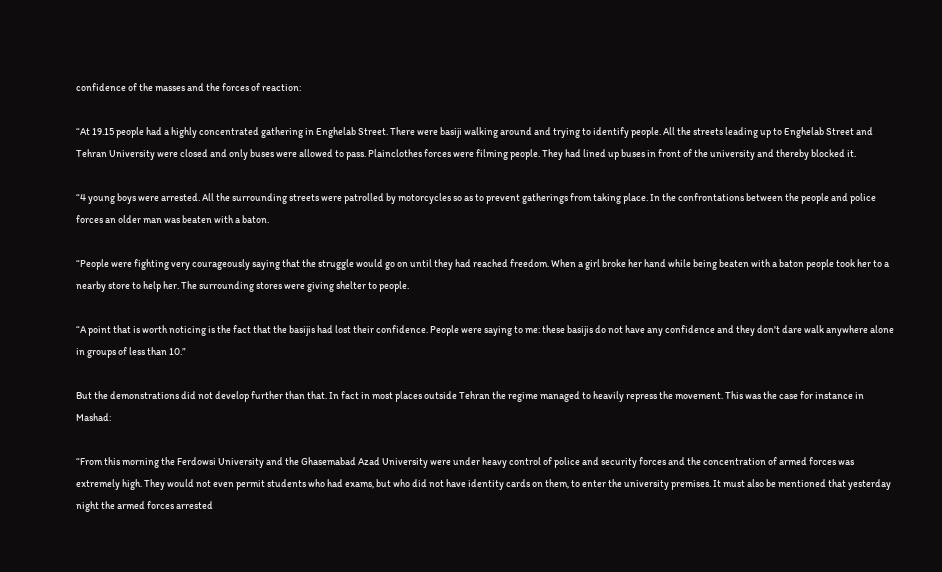confidence of the masses and the forces of reaction:

“At 19.15 people had a highly concentrated gathering in Enghelab Street. There were basiji walking around and trying to identify people. All the streets leading up to Enghelab Street and Tehran University were closed and only buses were allowed to pass. Plainclothes forces were filming people. They had lined up buses in front of the university and thereby blocked it.

“4 young boys were arrested. All the surrounding streets were patrolled by motorcycles so as to prevent gatherings from taking place. In the confrontations between the people and police forces an older man was beaten with a baton.

“People were fighting very courageously saying that the struggle would go on until they had reached freedom. When a girl broke her hand while being beaten with a baton people took her to a nearby store to help her. The surrounding stores were giving shelter to people.

“A point that is worth noticing is the fact that the basijis had lost their confidence. People were saying to me: these basijis do not have any confidence and they don't dare walk anywhere alone in groups of less than 10.”

But the demonstrations did not develop further than that. In fact in most places outside Tehran the regime managed to heavily repress the movement. This was the case for instance in Mashad:

“From this morning the Ferdowsi University and the Ghasemabad Azad University were under heavy control of police and security forces and the concentration of armed forces was extremely high. They would not even permit students who had exams, but who did not have identity cards on them, to enter the university premises. It must also be mentioned that yesterday night the armed forces arrested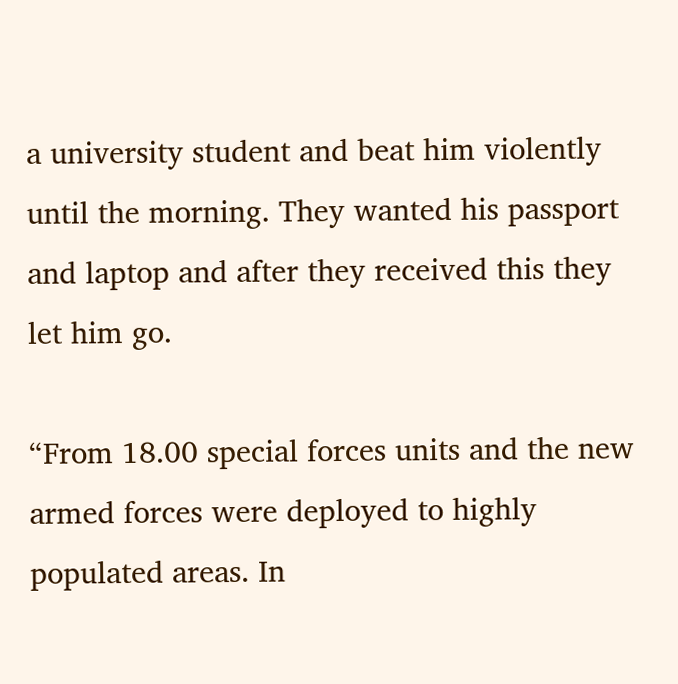a university student and beat him violently until the morning. They wanted his passport and laptop and after they received this they let him go.

“From 18.00 special forces units and the new armed forces were deployed to highly populated areas. In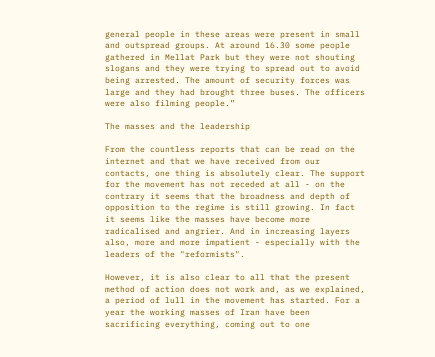general people in these areas were present in small and outspread groups. At around 16.30 some people gathered in Mellat Park but they were not shouting slogans and they were trying to spread out to avoid being arrested. The amount of security forces was large and they had brought three buses. The officers were also filming people.”

The masses and the leadership

From the countless reports that can be read on the internet and that we have received from our contacts, one thing is absolutely clear. The support for the movement has not receded at all - on the contrary it seems that the broadness and depth of opposition to the regime is still growing. In fact it seems like the masses have become more radicalised and angrier. And in increasing layers also, more and more impatient - especially with the leaders of the "reformists".

However, it is also clear to all that the present method of action does not work and, as we explained, a period of lull in the movement has started. For a year the working masses of Iran have been sacrificing everything, coming out to one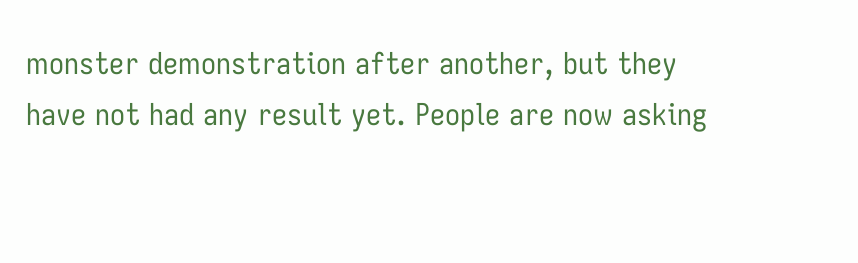monster demonstration after another, but they have not had any result yet. People are now asking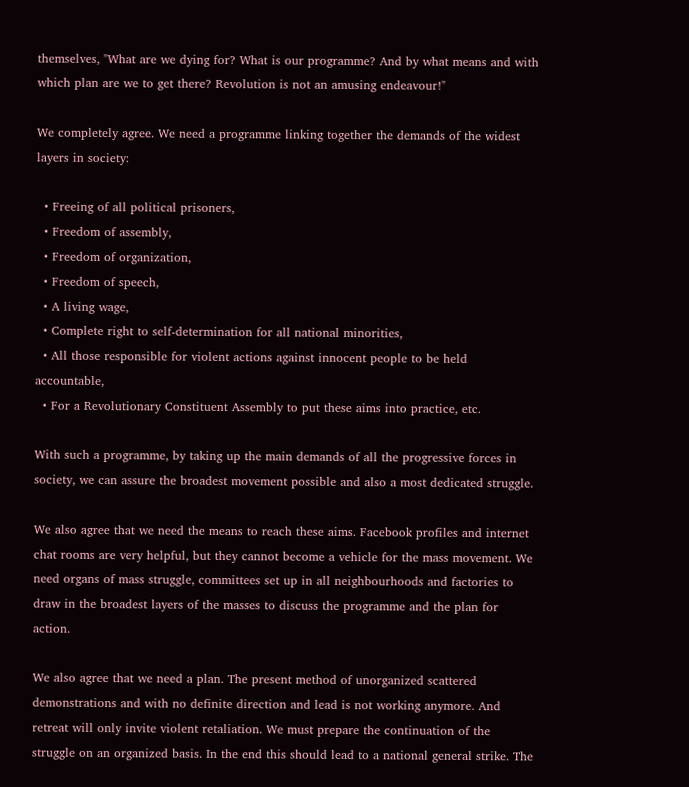themselves, "What are we dying for? What is our programme? And by what means and with which plan are we to get there? Revolution is not an amusing endeavour!"

We completely agree. We need a programme linking together the demands of the widest layers in society:

  • Freeing of all political prisoners,
  • Freedom of assembly,
  • Freedom of organization,
  • Freedom of speech,
  • A living wage,
  • Complete right to self-determination for all national minorities,
  • All those responsible for violent actions against innocent people to be held accountable,
  • For a Revolutionary Constituent Assembly to put these aims into practice, etc.

With such a programme, by taking up the main demands of all the progressive forces in society, we can assure the broadest movement possible and also a most dedicated struggle.

We also agree that we need the means to reach these aims. Facebook profiles and internet chat rooms are very helpful, but they cannot become a vehicle for the mass movement. We need organs of mass struggle, committees set up in all neighbourhoods and factories to draw in the broadest layers of the masses to discuss the programme and the plan for action.

We also agree that we need a plan. The present method of unorganized scattered demonstrations and with no definite direction and lead is not working anymore. And retreat will only invite violent retaliation. We must prepare the continuation of the struggle on an organized basis. In the end this should lead to a national general strike. The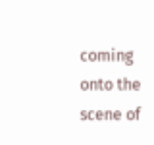coming onto the scene of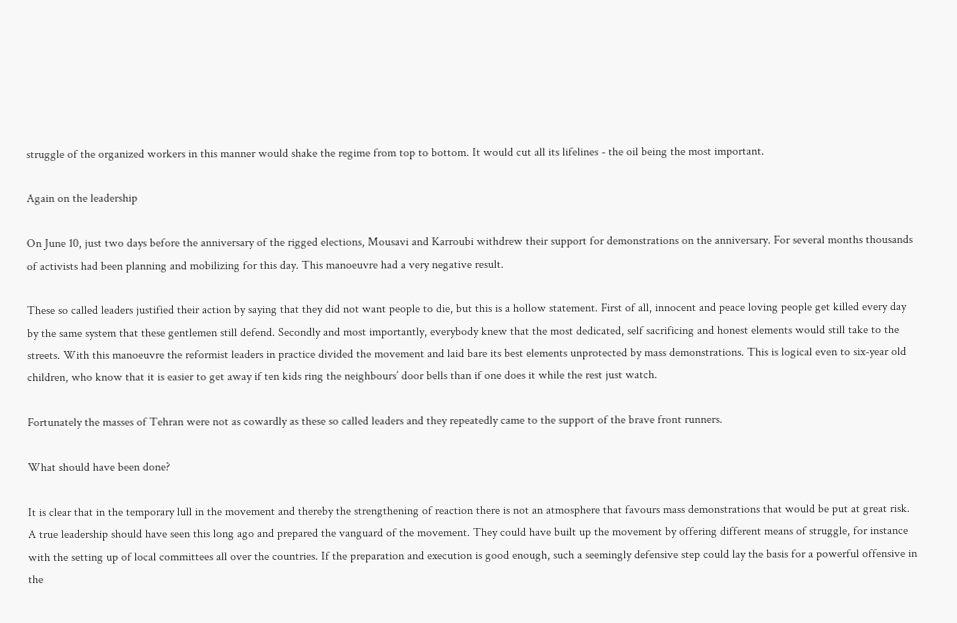struggle of the organized workers in this manner would shake the regime from top to bottom. It would cut all its lifelines - the oil being the most important.

Again on the leadership

On June 10, just two days before the anniversary of the rigged elections, Mousavi and Karroubi withdrew their support for demonstrations on the anniversary. For several months thousands of activists had been planning and mobilizing for this day. This manoeuvre had a very negative result.

These so called leaders justified their action by saying that they did not want people to die, but this is a hollow statement. First of all, innocent and peace loving people get killed every day by the same system that these gentlemen still defend. Secondly and most importantly, everybody knew that the most dedicated, self sacrificing and honest elements would still take to the streets. With this manoeuvre the reformist leaders in practice divided the movement and laid bare its best elements unprotected by mass demonstrations. This is logical even to six-year old children, who know that it is easier to get away if ten kids ring the neighbours’ door bells than if one does it while the rest just watch.

Fortunately the masses of Tehran were not as cowardly as these so called leaders and they repeatedly came to the support of the brave front runners.

What should have been done?

It is clear that in the temporary lull in the movement and thereby the strengthening of reaction there is not an atmosphere that favours mass demonstrations that would be put at great risk. A true leadership should have seen this long ago and prepared the vanguard of the movement. They could have built up the movement by offering different means of struggle, for instance with the setting up of local committees all over the countries. If the preparation and execution is good enough, such a seemingly defensive step could lay the basis for a powerful offensive in the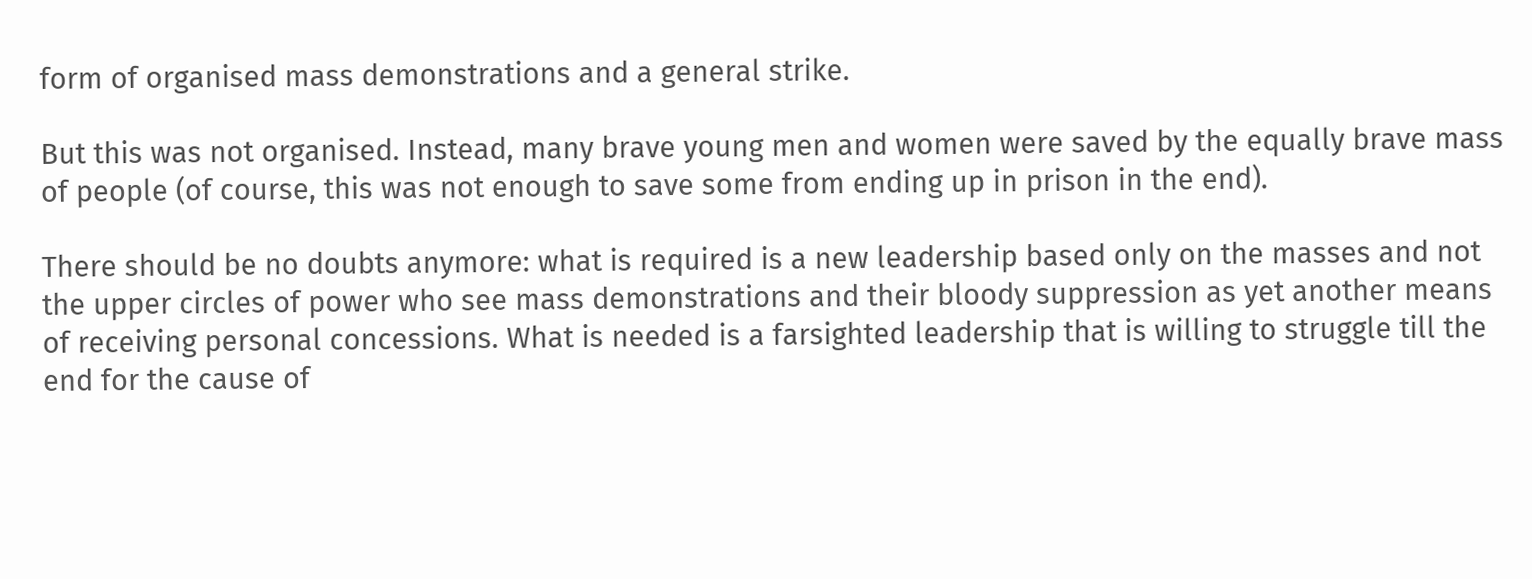form of organised mass demonstrations and a general strike.

But this was not organised. Instead, many brave young men and women were saved by the equally brave mass of people (of course, this was not enough to save some from ending up in prison in the end).

There should be no doubts anymore: what is required is a new leadership based only on the masses and not the upper circles of power who see mass demonstrations and their bloody suppression as yet another means of receiving personal concessions. What is needed is a farsighted leadership that is willing to struggle till the end for the cause of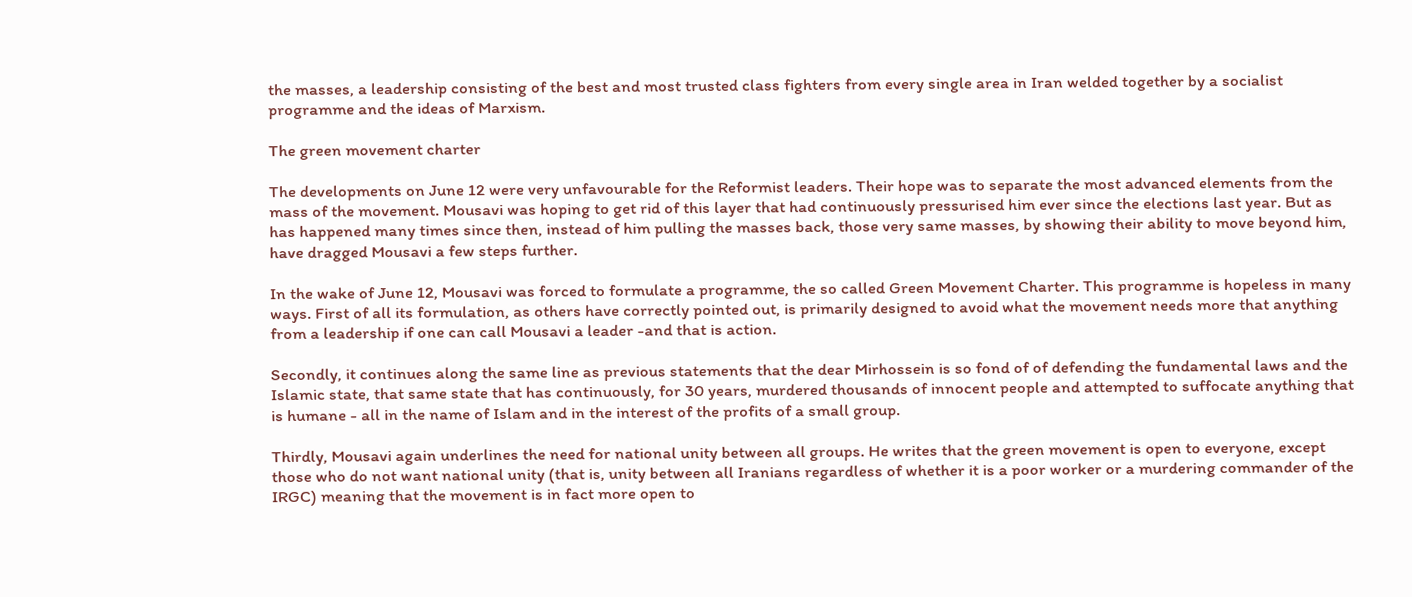the masses, a leadership consisting of the best and most trusted class fighters from every single area in Iran welded together by a socialist programme and the ideas of Marxism.

The green movement charter

The developments on June 12 were very unfavourable for the Reformist leaders. Their hope was to separate the most advanced elements from the mass of the movement. Mousavi was hoping to get rid of this layer that had continuously pressurised him ever since the elections last year. But as has happened many times since then, instead of him pulling the masses back, those very same masses, by showing their ability to move beyond him, have dragged Mousavi a few steps further.

In the wake of June 12, Mousavi was forced to formulate a programme, the so called Green Movement Charter. This programme is hopeless in many ways. First of all its formulation, as others have correctly pointed out, is primarily designed to avoid what the movement needs more that anything from a leadership if one can call Mousavi a leader -and that is action.

Secondly, it continues along the same line as previous statements that the dear Mirhossein is so fond of of defending the fundamental laws and the Islamic state, that same state that has continuously, for 30 years, murdered thousands of innocent people and attempted to suffocate anything that is humane - all in the name of Islam and in the interest of the profits of a small group.

Thirdly, Mousavi again underlines the need for national unity between all groups. He writes that the green movement is open to everyone, except those who do not want national unity (that is, unity between all Iranians regardless of whether it is a poor worker or a murdering commander of the IRGC) meaning that the movement is in fact more open to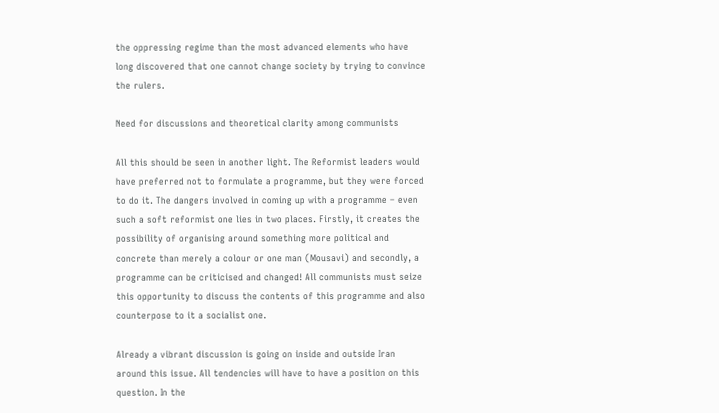the oppressing regime than the most advanced elements who have long discovered that one cannot change society by trying to convince the rulers.

Need for discussions and theoretical clarity among communists

All this should be seen in another light. The Reformist leaders would have preferred not to formulate a programme, but they were forced to do it. The dangers involved in coming up with a programme – even such a soft reformist one lies in two places. Firstly, it creates the possibility of organising around something more political and concrete than merely a colour or one man (Mousavi) and secondly, a programme can be criticised and changed! All communists must seize this opportunity to discuss the contents of this programme and also counterpose to it a socialist one.

Already a vibrant discussion is going on inside and outside Iran around this issue. All tendencies will have to have a position on this question. In the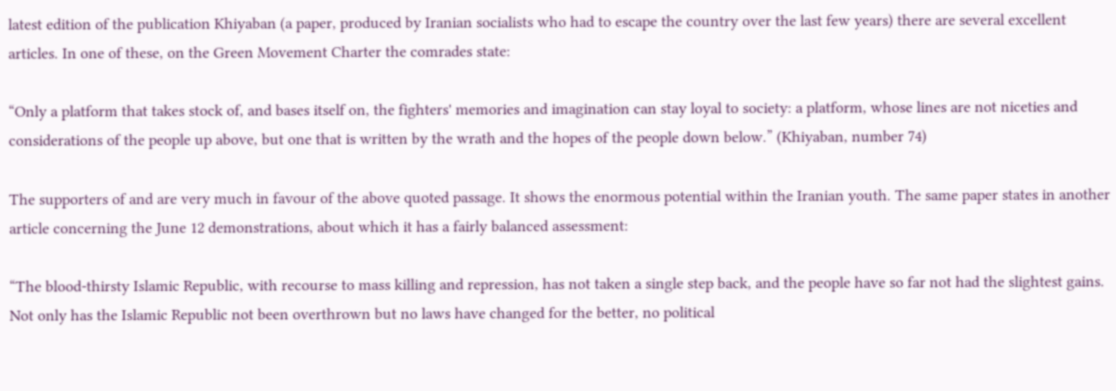latest edition of the publication Khiyaban (a paper, produced by Iranian socialists who had to escape the country over the last few years) there are several excellent articles. In one of these, on the Green Movement Charter the comrades state:

“Only a platform that takes stock of, and bases itself on, the fighters' memories and imagination can stay loyal to society: a platform, whose lines are not niceties and considerations of the people up above, but one that is written by the wrath and the hopes of the people down below.” (Khiyaban, number 74)

The supporters of and are very much in favour of the above quoted passage. It shows the enormous potential within the Iranian youth. The same paper states in another article concerning the June 12 demonstrations, about which it has a fairly balanced assessment:

“The blood-thirsty Islamic Republic, with recourse to mass killing and repression, has not taken a single step back, and the people have so far not had the slightest gains. Not only has the Islamic Republic not been overthrown but no laws have changed for the better, no political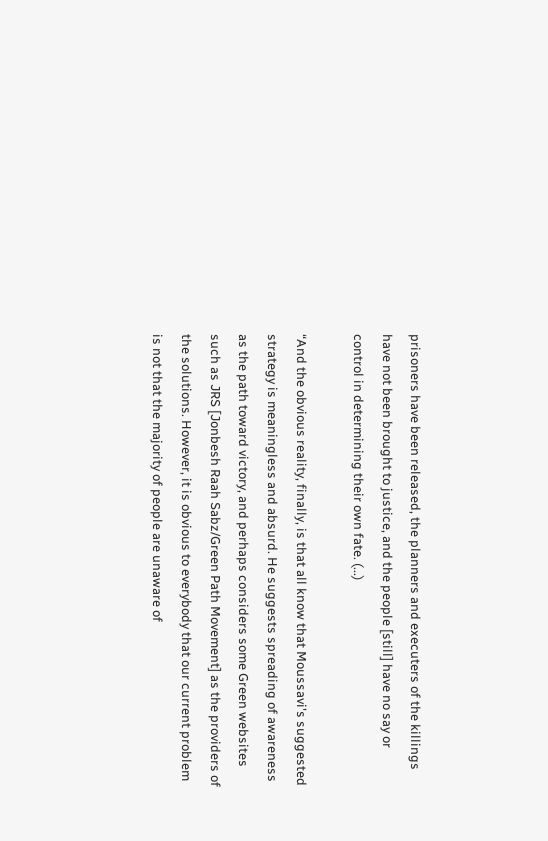prisoners have been released, the planners and executers of the killings have not been brought to justice, and the people [still] have no say or control in determining their own fate. (...)

“And the obvious reality, finally, is that all know that Moussavi's suggested strategy is meaningless and absurd. He suggests spreading of awareness as the path toward victory, and perhaps considers some Green websites such as JRS [Jonbesh Raah Sabz/Green Path Movement] as the providers of the solutions. However, it is obvious to everybody that our current problem is not that the majority of people are unaware of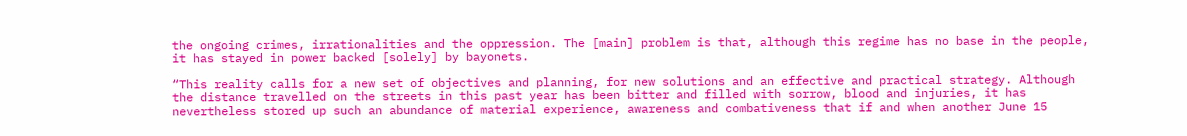the ongoing crimes, irrationalities and the oppression. The [main] problem is that, although this regime has no base in the people, it has stayed in power backed [solely] by bayonets.

“This reality calls for a new set of objectives and planning, for new solutions and an effective and practical strategy. Although the distance travelled on the streets in this past year has been bitter and filled with sorrow, blood and injuries, it has nevertheless stored up such an abundance of material experience, awareness and combativeness that if and when another June 15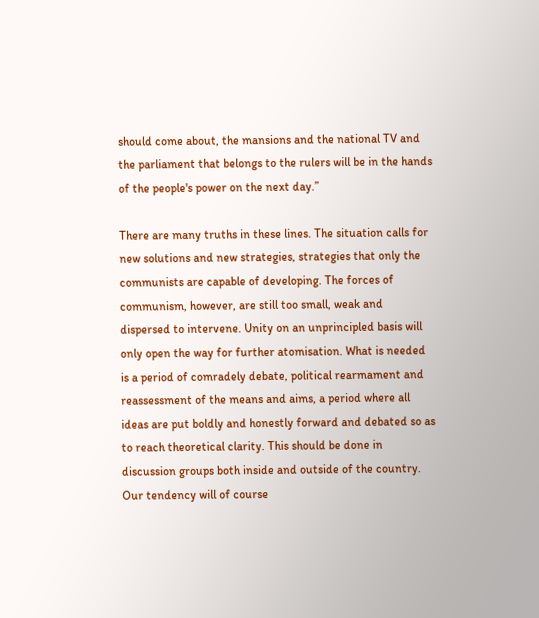should come about, the mansions and the national TV and the parliament that belongs to the rulers will be in the hands of the people's power on the next day.”

There are many truths in these lines. The situation calls for new solutions and new strategies, strategies that only the communists are capable of developing. The forces of communism, however, are still too small, weak and dispersed to intervene. Unity on an unprincipled basis will only open the way for further atomisation. What is needed is a period of comradely debate, political rearmament and reassessment of the means and aims, a period where all ideas are put boldly and honestly forward and debated so as to reach theoretical clarity. This should be done in discussion groups both inside and outside of the country. Our tendency will of course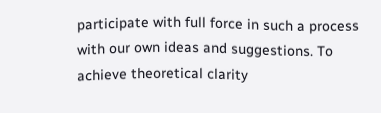participate with full force in such a process with our own ideas and suggestions. To achieve theoretical clarity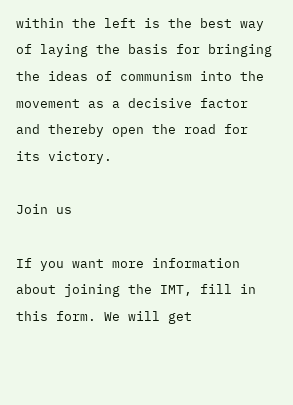within the left is the best way of laying the basis for bringing the ideas of communism into the movement as a decisive factor and thereby open the road for its victory.

Join us

If you want more information about joining the IMT, fill in this form. We will get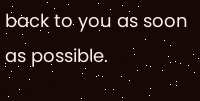back to you as soon as possible.